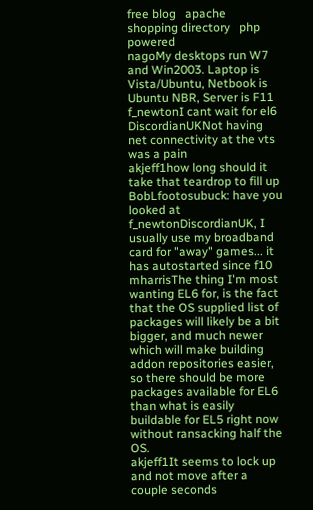free blog   apache   shopping directory   php powered
nagoMy desktops run W7 and Win2003. Laptop is Vista/Ubuntu, Netbook is Ubuntu NBR, Server is F11
f_newtonI cant wait for el6
DiscordianUKNot having net connectivity at the vts was a pain
akjeff1how long should it take that teardrop to fill up
BobLfootosubuck: have you looked at
f_newtonDiscordianUK, I usually use my broadband card for "away" games... it has autostarted since f10
mharrisThe thing I'm most wanting EL6 for, is the fact that the OS supplied list of packages will likely be a bit bigger, and much newer which will make building addon repositories easier, so there should be more packages available for EL6 than what is easily buildable for EL5 right now without ransacking half the OS.
akjeff1It seems to lock up and not move after a couple seconds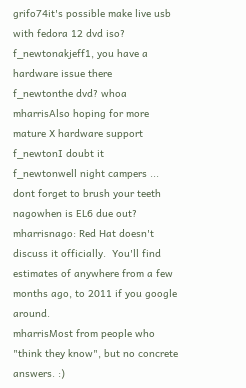grifo74it's possible make live usb with fedora 12 dvd iso?
f_newtonakjeff1, you have a hardware issue there
f_newtonthe dvd? whoa
mharrisAlso hoping for more mature X hardware support
f_newtonI doubt it
f_newtonwell night campers ... dont forget to brush your teeth
nagowhen is EL6 due out?
mharrisnago: Red Hat doesn't discuss it officially.  You'll find estimates of anywhere from a few months ago, to 2011 if you google around.
mharrisMost from people who "think they know", but no concrete answers. :)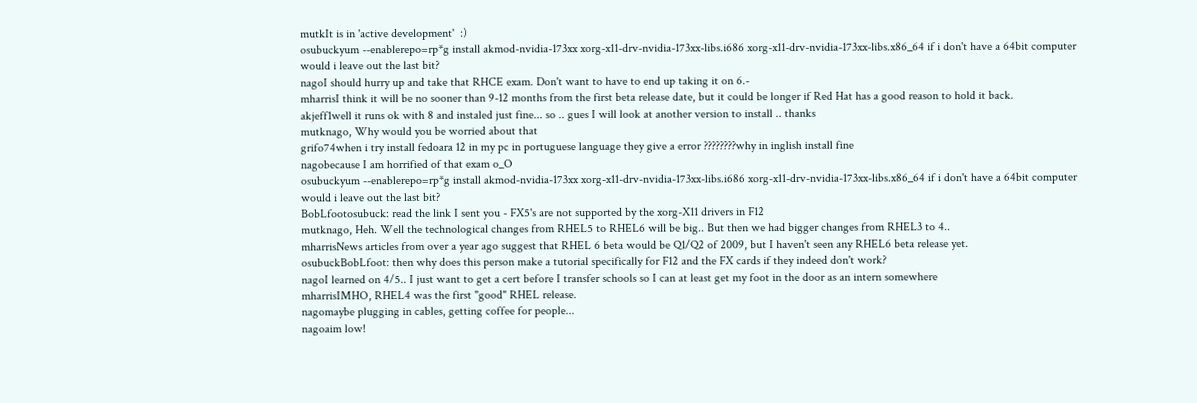mutkIt is in 'active development'  :)
osubuckyum --enablerepo=rp*g install akmod-nvidia-173xx xorg-x11-drv-nvidia-173xx-libs.i686 xorg-x11-drv-nvidia-173xx-libs.x86_64 if i don't have a 64bit computer would i leave out the last bit?
nagoI should hurry up and take that RHCE exam. Don't want to have to end up taking it on 6.-
mharrisI think it will be no sooner than 9-12 months from the first beta release date, but it could be longer if Red Hat has a good reason to hold it back.
akjeff1well it runs ok with 8 and instaled just fine... so .. gues I will look at another version to install .. thanks
mutknago, Why would you be worried about that
grifo74when i try install fedoara 12 in my pc in portuguese language they give a error ????????why in inglish install fine
nagobecause I am horrified of that exam o_O
osubuckyum --enablerepo=rp*g install akmod-nvidia-173xx xorg-x11-drv-nvidia-173xx-libs.i686 xorg-x11-drv-nvidia-173xx-libs.x86_64 if i don't have a 64bit computer would i leave out the last bit?
BobLfootosubuck: read the link I sent you - FX5's are not supported by the xorg-X11 drivers in F12
mutknago, Heh. Well the technological changes from RHEL5 to RHEL6 will be big.. But then we had bigger changes from RHEL3 to 4..
mharrisNews articles from over a year ago suggest that RHEL 6 beta would be Q1/Q2 of 2009, but I haven't seen any RHEL6 beta release yet.
osubuckBobLfoot: then why does this person make a tutorial specifically for F12 and the FX cards if they indeed don't work?
nagoI learned on 4/5.. I just want to get a cert before I transfer schools so I can at least get my foot in the door as an intern somewhere
mharrisIMHO, RHEL4 was the first "good" RHEL release.
nagomaybe plugging in cables, getting coffee for people...
nagoaim low!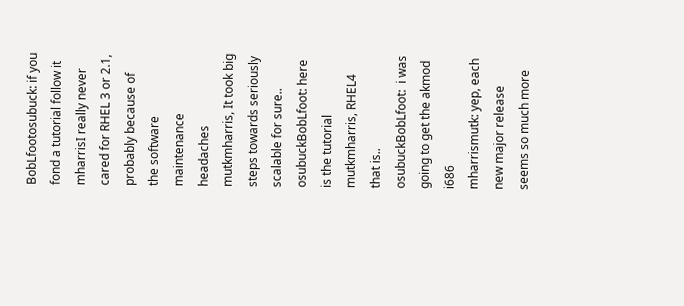BobLfootosubuck: if you fond a tutorial follow it
mharrisI really never cared for RHEL 3 or 2.1, probably because of the software maintenance headaches
mutkmharris, It took big steps towards seriously scalable for sure..
osubuckBobLfoot: here is the tutorial
mutkmharris, RHEL4 that is..
osubuckBobLfoot:  i was going to get the akmod i686
mharrismutk: yep, each new major release seems so much more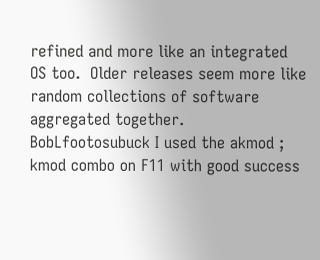refined and more like an integrated OS too.  Older releases seem more like random collections of software aggregated together.
BobLfootosubuck I used the akmod ; kmod combo on F11 with good success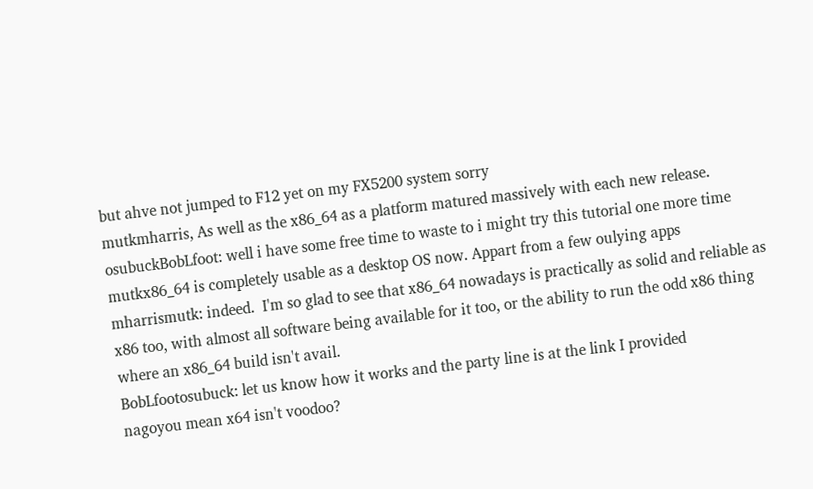but ahve not jumped to F12 yet on my FX5200 system sorry
mutkmharris, As well as the x86_64 as a platform matured massively with each new release.
osubuckBobLfoot: well i have some free time to waste to i might try this tutorial one more time
mutkx86_64 is completely usable as a desktop OS now. Appart from a few oulying apps
mharrismutk: indeed.  I'm so glad to see that x86_64 nowadays is practically as solid and reliable as x86 too, with almost all software being available for it too, or the ability to run the odd x86 thing where an x86_64 build isn't avail.
BobLfootosubuck: let us know how it works and the party line is at the link I provided
nagoyou mean x64 isn't voodoo?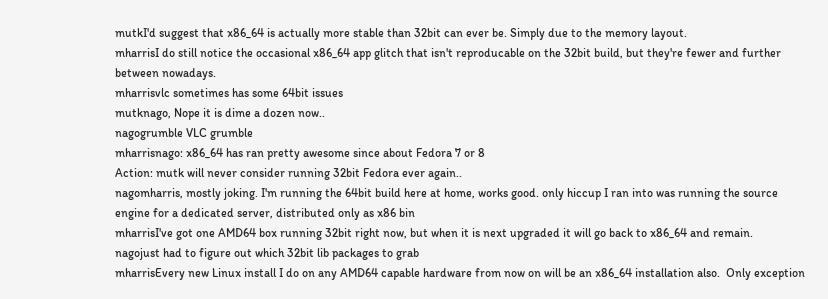mutkI'd suggest that x86_64 is actually more stable than 32bit can ever be. Simply due to the memory layout.
mharrisI do still notice the occasional x86_64 app glitch that isn't reproducable on the 32bit build, but they're fewer and further between nowadays.
mharrisvlc sometimes has some 64bit issues
mutknago, Nope it is dime a dozen now..
nagogrumble VLC grumble
mharrisnago: x86_64 has ran pretty awesome since about Fedora 7 or 8
Action: mutk will never consider running 32bit Fedora ever again..
nagomharris, mostly joking. I'm running the 64bit build here at home, works good. only hiccup I ran into was running the source engine for a dedicated server, distributed only as x86 bin
mharrisI've got one AMD64 box running 32bit right now, but when it is next upgraded it will go back to x86_64 and remain.
nagojust had to figure out which 32bit lib packages to grab
mharrisEvery new Linux install I do on any AMD64 capable hardware from now on will be an x86_64 installation also.  Only exception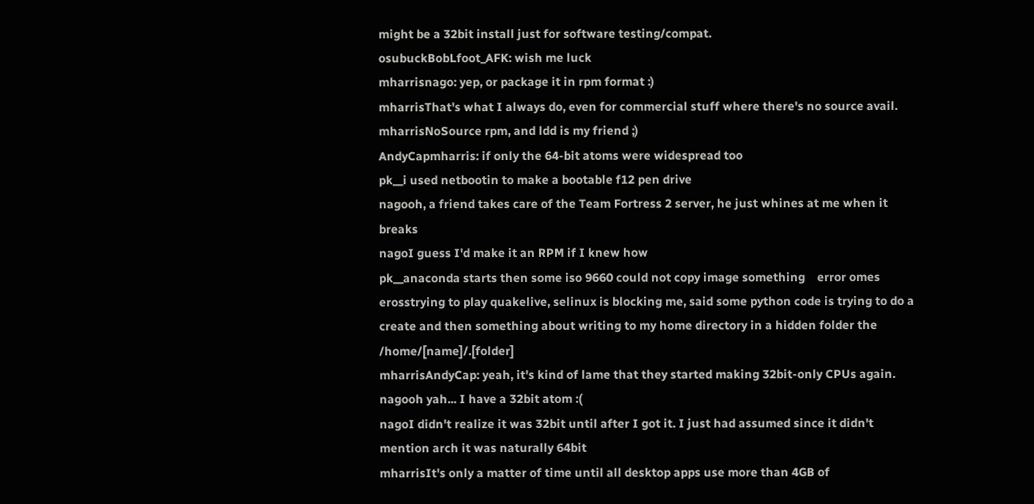might be a 32bit install just for software testing/compat.
osubuckBobLfoot_AFK: wish me luck
mharrisnago: yep, or package it in rpm format :)
mharrisThat's what I always do, even for commercial stuff where there's no source avail.
mharrisNoSource rpm, and ldd is my friend ;)
AndyCapmharris: if only the 64-bit atoms were widespread too
pk__i used netbootin to make a bootable f12 pen drive
nagooh, a friend takes care of the Team Fortress 2 server, he just whines at me when it breaks
nagoI guess I'd make it an RPM if I knew how
pk__anaconda starts then some iso 9660 could not copy image something    error omes
erosstrying to play quakelive, selinux is blocking me, said some python code is trying to do a create and then something about writing to my home directory in a hidden folder the /home/[name]/.[folder]
mharrisAndyCap: yeah, it's kind of lame that they started making 32bit-only CPUs again.
nagooh yah... I have a 32bit atom :(
nagoI didn't realize it was 32bit until after I got it. I just had assumed since it didn't mention arch it was naturally 64bit
mharrisIt's only a matter of time until all desktop apps use more than 4GB of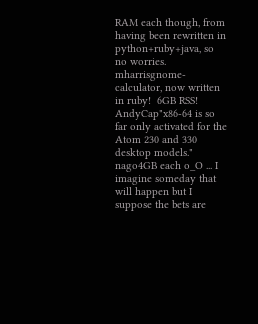RAM each though, from having been rewritten in python+ruby+java, so no worries.
mharrisgnome-calculator, now written in ruby!  6GB RSS!
AndyCap"x86-64 is so far only activated for the Atom 230 and 330 desktop models."
nago4GB each o_O ... I imagine someday that will happen but I suppose the bets are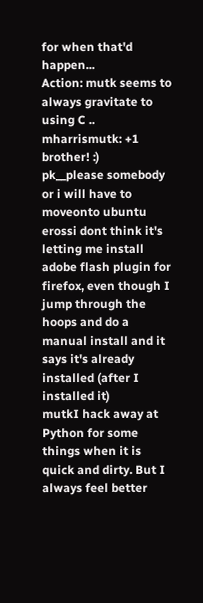for when that'd happen...
Action: mutk seems to always gravitate to using C ..
mharrismutk: +1 brother! :)
pk__please somebody or i will have to moveonto ubuntu
erossi dont think it's letting me install adobe flash plugin for firefox, even though I jump through the hoops and do a manual install and it says it's already installed (after I installed it)
mutkI hack away at Python for some things when it is quick and dirty. But I always feel better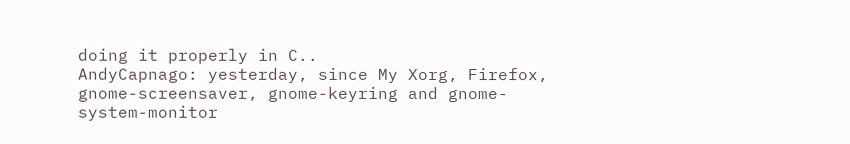doing it properly in C..
AndyCapnago: yesterday, since My Xorg, Firefox, gnome-screensaver, gnome-keyring and gnome-system-monitor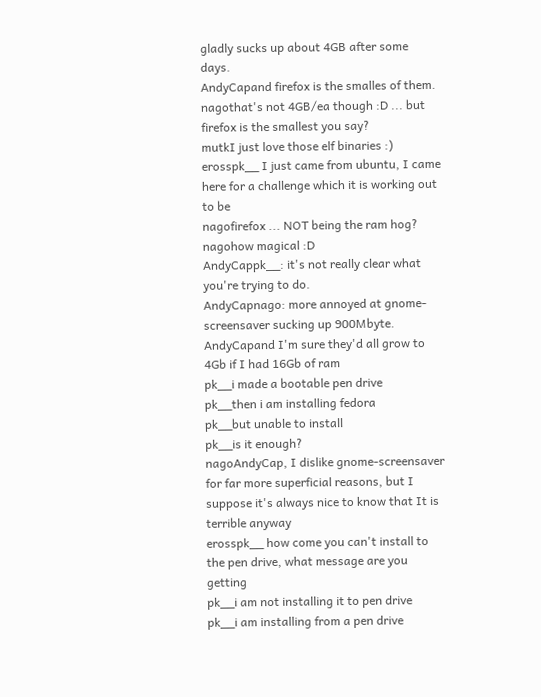gladly sucks up about 4GB after some days.
AndyCapand firefox is the smalles of them.
nagothat's not 4GB/ea though :D ... but firefox is the smallest you say?
mutkI just love those elf binaries :)
erosspk__ I just came from ubuntu, I came here for a challenge which it is working out to be
nagofirefox ... NOT being the ram hog?
nagohow magical :D
AndyCappk__: it's not really clear what you're trying to do.
AndyCapnago: more annoyed at gnome-screensaver sucking up 900Mbyte.
AndyCapand I'm sure they'd all grow to 4Gb if I had 16Gb of ram
pk__i made a bootable pen drive
pk__then i am installing fedora
pk__but unable to install
pk__is it enough?
nagoAndyCap, I dislike gnome-screensaver for far more superficial reasons, but I suppose it's always nice to know that It is terrible anyway
erosspk__ how come you can't install to the pen drive, what message are you getting
pk__i am not installing it to pen drive
pk__i am installing from a pen drive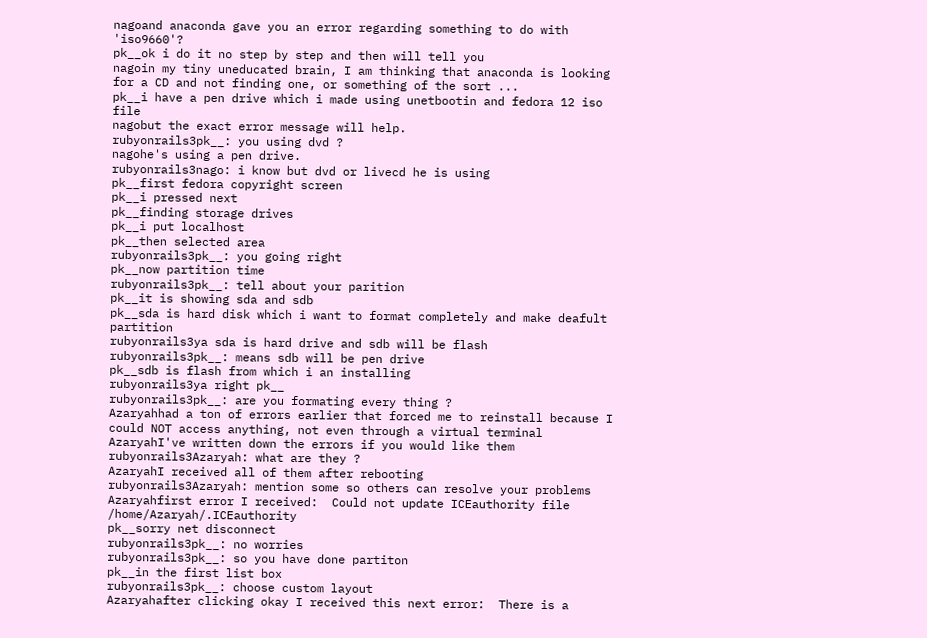nagoand anaconda gave you an error regarding something to do with 'iso9660'?
pk__ok i do it no step by step and then will tell you
nagoin my tiny uneducated brain, I am thinking that anaconda is looking for a CD and not finding one, or something of the sort ...
pk__i have a pen drive which i made using unetbootin and fedora 12 iso file
nagobut the exact error message will help.
rubyonrails3pk__: you using dvd ?
nagohe's using a pen drive.
rubyonrails3nago: i know but dvd or livecd he is using
pk__first fedora copyright screen
pk__i pressed next
pk__finding storage drives
pk__i put localhost
pk__then selected area
rubyonrails3pk__: you going right
pk__now partition time
rubyonrails3pk__: tell about your parition
pk__it is showing sda and sdb
pk__sda is hard disk which i want to format completely and make deafult partition
rubyonrails3ya sda is hard drive and sdb will be flash
rubyonrails3pk__: means sdb will be pen drive
pk__sdb is flash from which i an installing
rubyonrails3ya right pk__
rubyonrails3pk__: are you formating every thing ?
Azaryahhad a ton of errors earlier that forced me to reinstall because I could NOT access anything, not even through a virtual terminal
AzaryahI've written down the errors if you would like them
rubyonrails3Azaryah: what are they ?
AzaryahI received all of them after rebooting
rubyonrails3Azaryah: mention some so others can resolve your problems
Azaryahfirst error I received:  Could not update ICEauthority file /home/Azaryah/.ICEauthority
pk__sorry net disconnect
rubyonrails3pk__: no worries
rubyonrails3pk__: so you have done partiton
pk__in the first list box
rubyonrails3pk__: choose custom layout
Azaryahafter clicking okay I received this next error:  There is a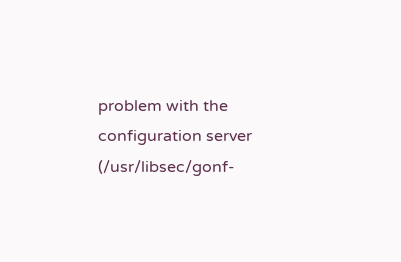problem with the configuration server (/usr/libsec/gonf-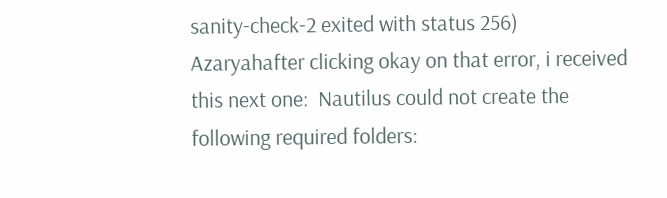sanity-check-2 exited with status 256)
Azaryahafter clicking okay on that error, i received this next one:  Nautilus could not create the following required folders: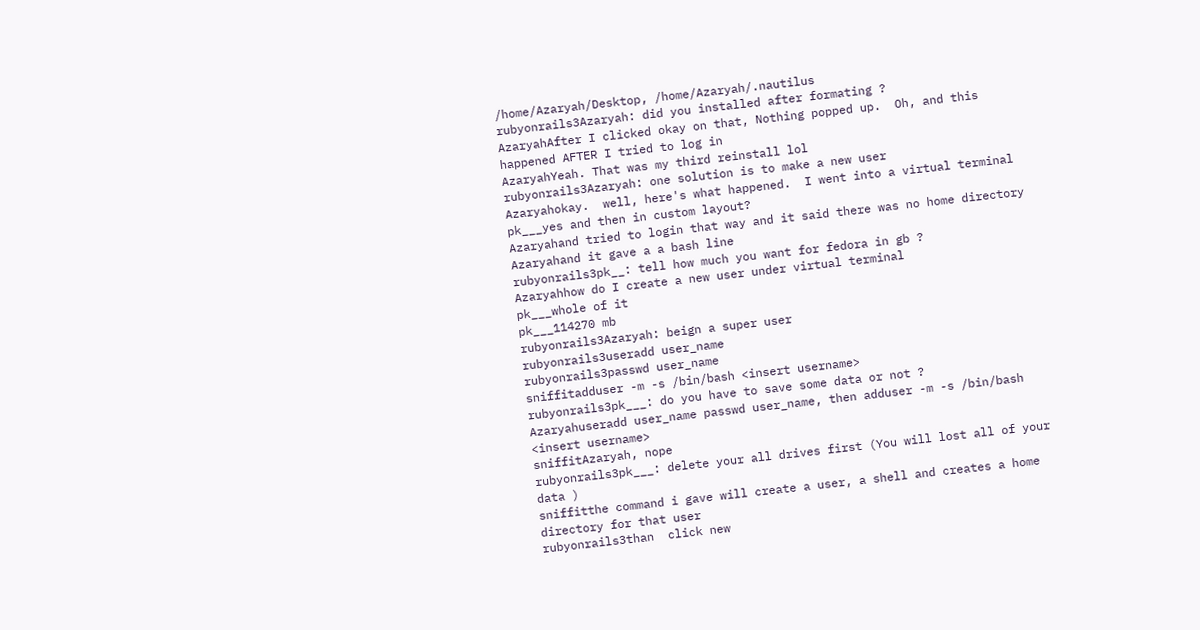/home/Azaryah/Desktop, /home/Azaryah/.nautilus
rubyonrails3Azaryah: did you installed after formating ?
AzaryahAfter I clicked okay on that, Nothing popped up.  Oh, and this happened AFTER I tried to log in
AzaryahYeah. That was my third reinstall lol
rubyonrails3Azaryah: one solution is to make a new user
Azaryahokay.  well, here's what happened.  I went into a virtual terminal
pk___yes and then in custom layout?
Azaryahand tried to login that way and it said there was no home directory
Azaryahand it gave a a bash line
rubyonrails3pk__: tell how much you want for fedora in gb ?
Azaryahhow do I create a new user under virtual terminal
pk___whole of it
pk___114270 mb
rubyonrails3Azaryah: beign a super user
rubyonrails3useradd user_name
rubyonrails3passwd user_name
sniffitadduser -m -s /bin/bash <insert username>
rubyonrails3pk___: do you have to save some data or not ?
Azaryahuseradd user_name passwd user_name, then adduser -m -s /bin/bash <insert username>
sniffitAzaryah, nope
rubyonrails3pk___: delete your all drives first (You will lost all of your data )
sniffitthe command i gave will create a user, a shell and creates a home directory for that user
rubyonrails3than  click new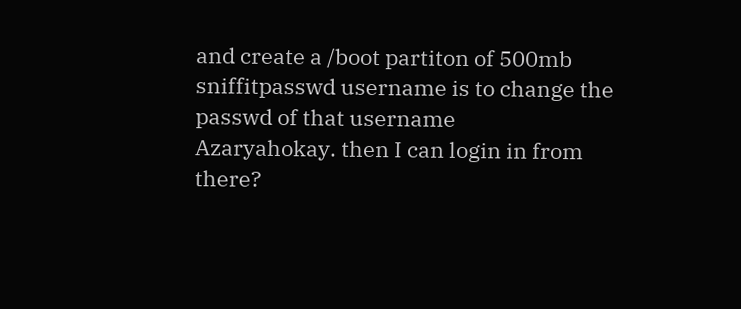and create a /boot partiton of 500mb
sniffitpasswd username is to change the passwd of that username
Azaryahokay. then I can login in from there?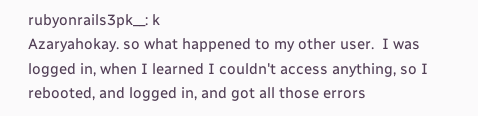rubyonrails3pk__: k
Azaryahokay. so what happened to my other user.  I was logged in, when I learned I couldn't access anything, so I rebooted, and logged in, and got all those errors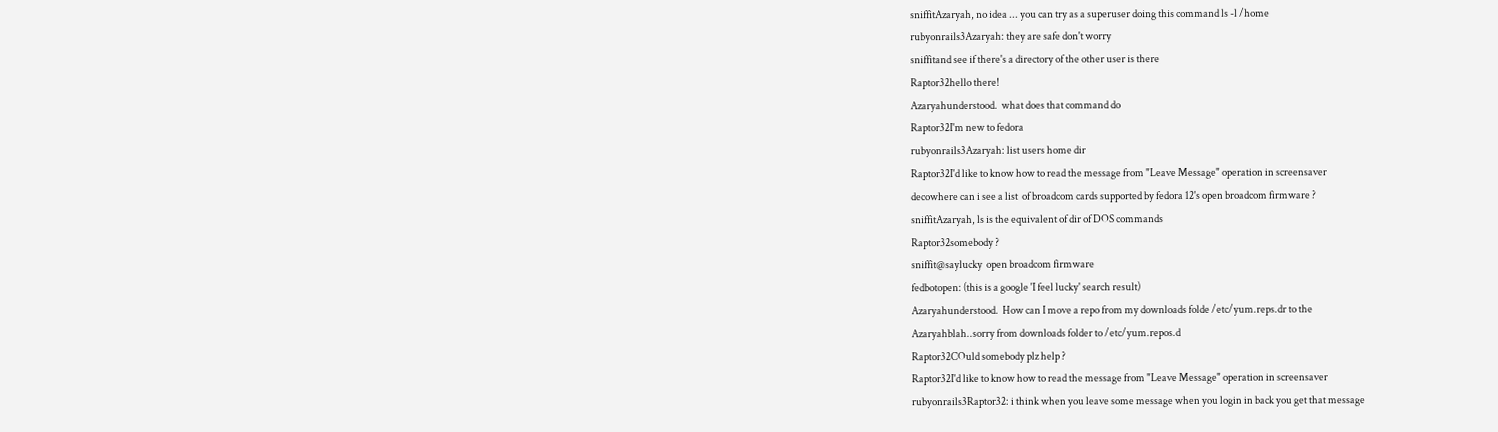sniffitAzaryah, no idea ... you can try as a superuser doing this command ls -l /home
rubyonrails3Azaryah: they are safe don't worry
sniffitand see if there's a directory of the other user is there
Raptor32hello there!
Azaryahunderstood.  what does that command do
Raptor32I'm new to fedora
rubyonrails3Azaryah: list users home dir
Raptor32I'd like to know how to read the message from "Leave Message" operation in screensaver
decowhere can i see a list  of broadcom cards supported by fedora 12's open broadcom firmware ?
sniffitAzaryah, ls is the equivalent of dir of DOS commands
Raptor32somebody ?
sniffit@saylucky  open broadcom firmware
fedbotopen: (this is a google 'I feel lucky' search result)
Azaryahunderstood.  How can I move a repo from my downloads folde /etc/yum.reps.dr to the
Azaryahblah..sorry from downloads folder to /etc/yum.repos.d
Raptor32COuld somebody plz help ?
Raptor32I'd like to know how to read the message from "Leave Message" operation in screensaver
rubyonrails3Raptor32: i think when you leave some message when you login in back you get that message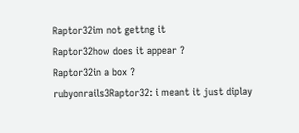Raptor32im not gettng it
Raptor32how does it appear ?
Raptor32in a box ?
rubyonrails3Raptor32: i meant it just diplay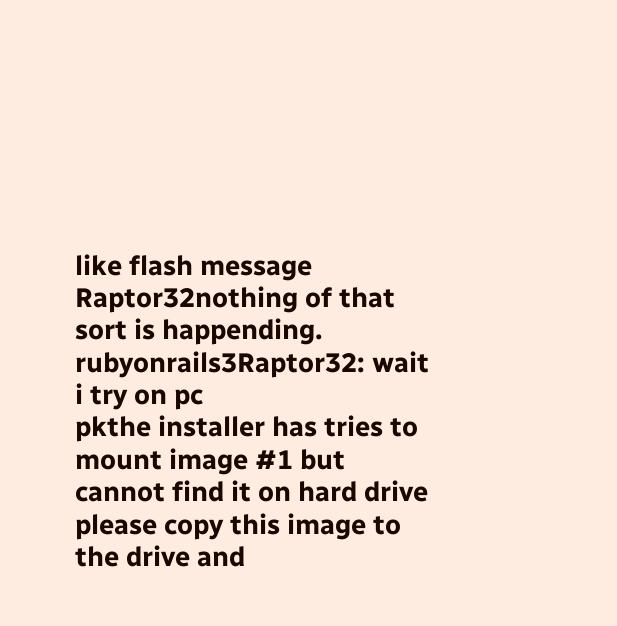like flash message
Raptor32nothing of that sort is happending.
rubyonrails3Raptor32: wait i try on pc
pkthe installer has tries to mount image #1 but cannot find it on hard drive please copy this image to the drive and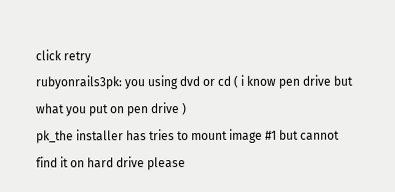click retry
rubyonrails3pk: you using dvd or cd ( i know pen drive but what you put on pen drive )
pk_the installer has tries to mount image #1 but cannot find it on hard drive please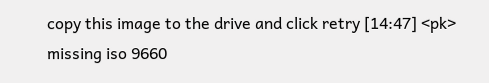copy this image to the drive and click retry [14:47] <pk> missing iso 9660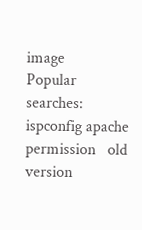image
Popular searches: ispconfig apache permission   old version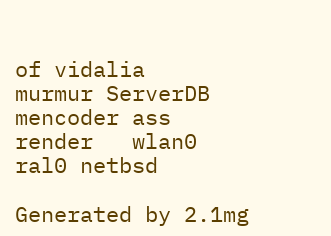of vidalia   murmur ServerDB   mencoder ass render   wlan0 ral0 netbsd

Generated by 2.1mg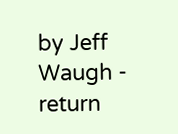by Jeff Waugh - return